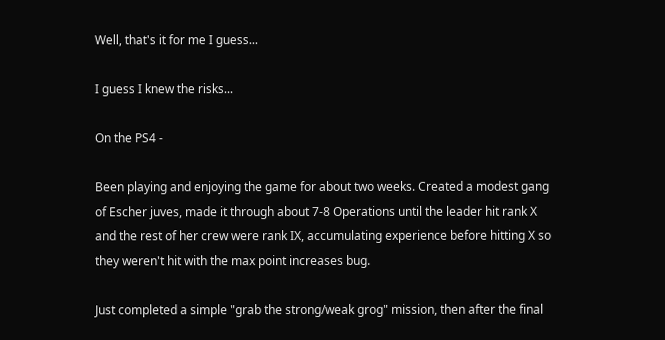Well, that's it for me I guess...

I guess I knew the risks...

On the PS4 -

Been playing and enjoying the game for about two weeks. Created a modest gang of Escher juves, made it through about 7-8 Operations until the leader hit rank X and the rest of her crew were rank IX, accumulating experience before hitting X so they weren't hit with the max point increases bug.

Just completed a simple "grab the strong/weak grog" mission, then after the final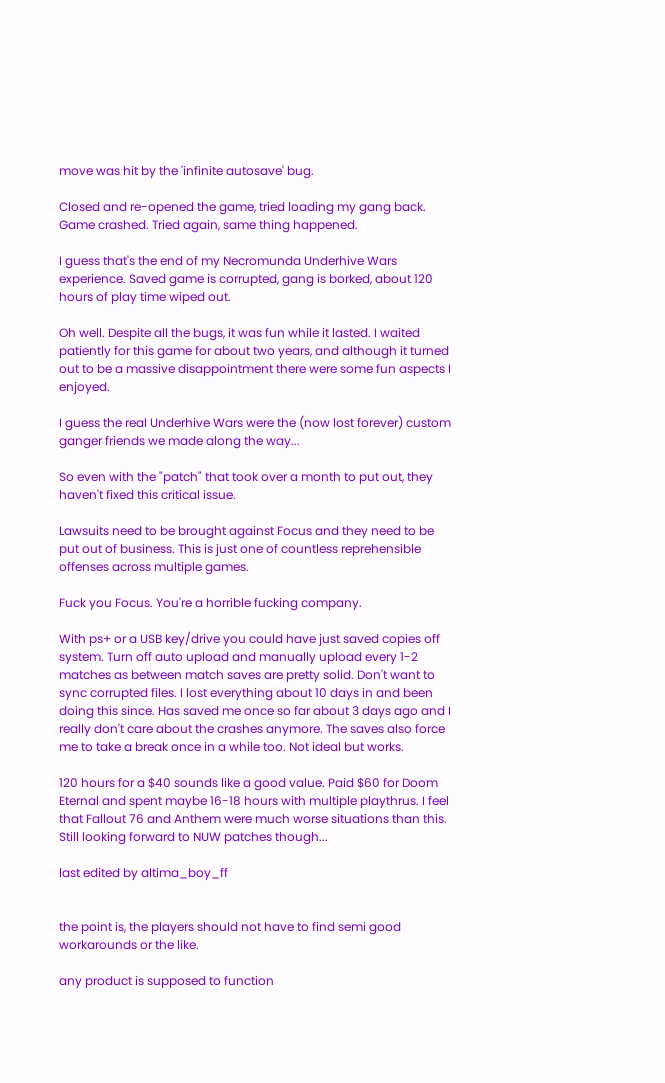move was hit by the 'infinite autosave' bug.

Closed and re-opened the game, tried loading my gang back. Game crashed. Tried again, same thing happened.

I guess that's the end of my Necromunda Underhive Wars experience. Saved game is corrupted, gang is borked, about 120 hours of play time wiped out.

Oh well. Despite all the bugs, it was fun while it lasted. I waited patiently for this game for about two years, and although it turned out to be a massive disappointment there were some fun aspects I enjoyed.

I guess the real Underhive Wars were the (now lost forever) custom ganger friends we made along the way...

So even with the "patch" that took over a month to put out, they haven't fixed this critical issue.

Lawsuits need to be brought against Focus and they need to be put out of business. This is just one of countless reprehensible offenses across multiple games.

Fuck you Focus. You're a horrible fucking company.

With ps+ or a USB key/drive you could have just saved copies off system. Turn off auto upload and manually upload every 1-2 matches as between match saves are pretty solid. Don't want to sync corrupted files. I lost everything about 10 days in and been doing this since. Has saved me once so far about 3 days ago and I really don't care about the crashes anymore. The saves also force me to take a break once in a while too. Not ideal but works.

120 hours for a $40 sounds like a good value. Paid $60 for Doom Eternal and spent maybe 16-18 hours with multiple playthrus. I feel that Fallout 76 and Anthem were much worse situations than this. Still looking forward to NUW patches though...

last edited by altima_boy_ff


the point is, the players should not have to find semi good workarounds or the like.

any product is supposed to function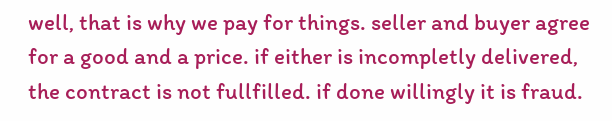well, that is why we pay for things. seller and buyer agree for a good and a price. if either is incompletly delivered, the contract is not fullfilled. if done willingly it is fraud.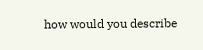how would you describe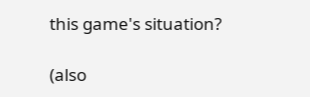this game's situation?

(also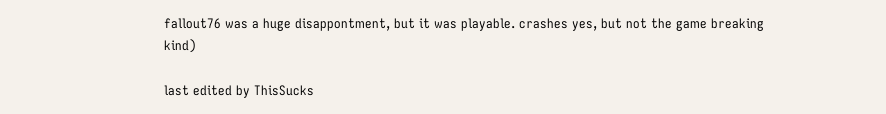fallout76 was a huge disappontment, but it was playable. crashes yes, but not the game breaking kind)

last edited by ThisSucks